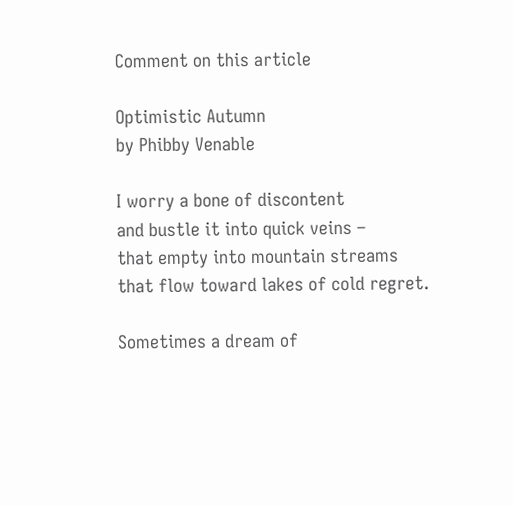Comment on this article

Optimistic Autumn
by Phibby Venable

I worry a bone of discontent
and bustle it into quick veins –
that empty into mountain streams
that flow toward lakes of cold regret.

Sometimes a dream of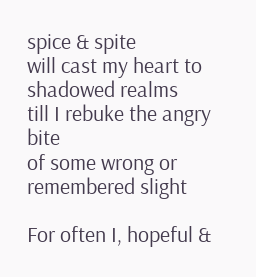spice & spite
will cast my heart to shadowed realms
till I rebuke the angry bite
of some wrong or remembered slight

For often I, hopeful &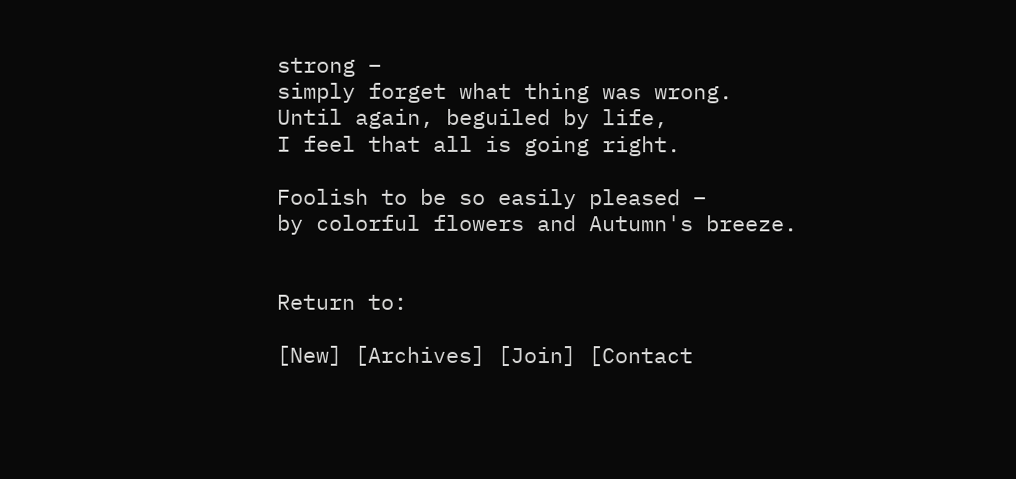strong –
simply forget what thing was wrong.
Until again, beguiled by life,
I feel that all is going right.

Foolish to be so easily pleased –
by colorful flowers and Autumn's breeze.


Return to:

[New] [Archives] [Join] [Contact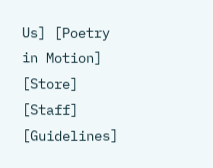Us] [Poetry in Motion] [Store] [Staff] [Guidelines]